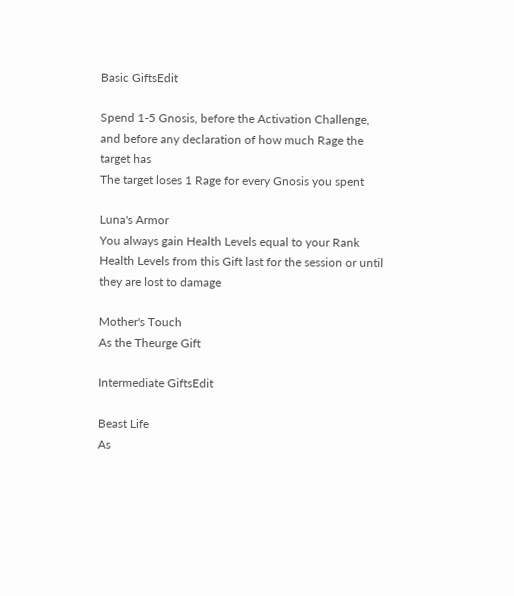Basic GiftsEdit

Spend 1-5 Gnosis, before the Activation Challenge, and before any declaration of how much Rage the target has
The target loses 1 Rage for every Gnosis you spent

Luna's Armor
You always gain Health Levels equal to your Rank
Health Levels from this Gift last for the session or until they are lost to damage

Mother's Touch
As the Theurge Gift

Intermediate GiftsEdit

Beast Life
As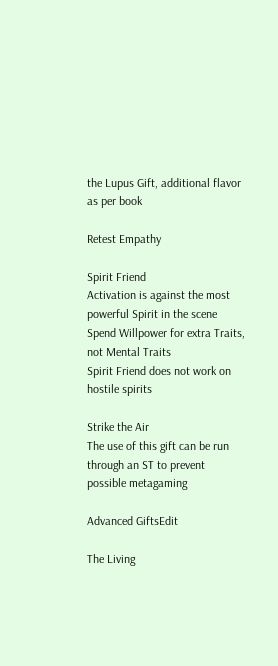the Lupus Gift, additional flavor as per book

Retest Empathy

Spirit Friend
Activation is against the most powerful Spirit in the scene
Spend Willpower for extra Traits, not Mental Traits
Spirit Friend does not work on hostile spirits

Strike the Air
The use of this gift can be run through an ST to prevent possible metagaming

Advanced GiftsEdit

The Living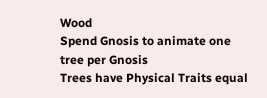Wood
Spend Gnosis to animate one tree per Gnosis
Trees have Physical Traits equal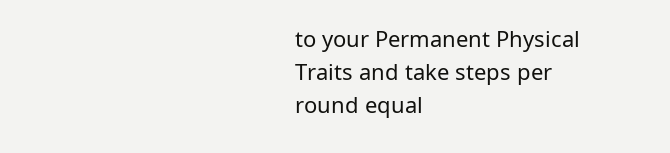to your Permanent Physical Traits and take steps per round equal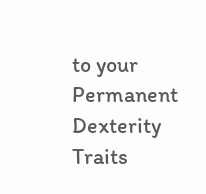to your Permanent Dexterity Traits